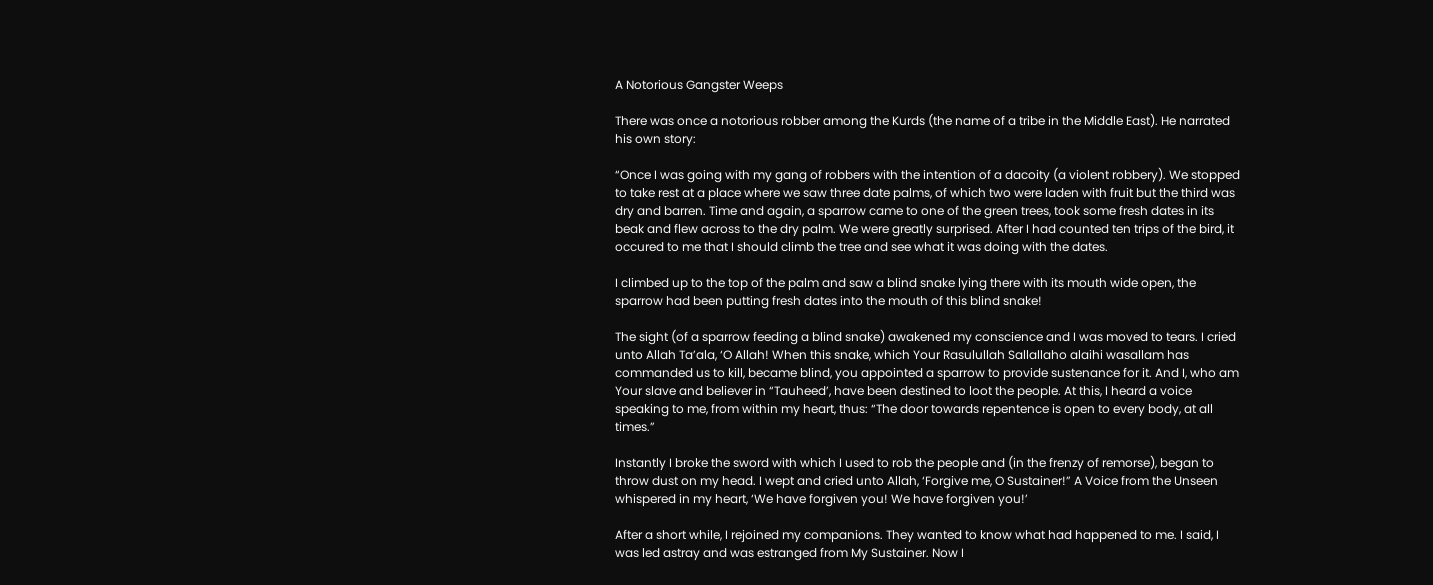A Notorious Gangster Weeps

There was once a notorious robber among the Kurds (the name of a tribe in the Middle East). He narrated his own story:

“Once I was going with my gang of robbers with the intention of a dacoity (a violent robbery). We stopped to take rest at a place where we saw three date palms, of which two were laden with fruit but the third was dry and barren. Time and again, a sparrow came to one of the green trees, took some fresh dates in its beak and flew across to the dry palm. We were greatly surprised. After I had counted ten trips of the bird, it occured to me that I should climb the tree and see what it was doing with the dates.

I climbed up to the top of the palm and saw a blind snake lying there with its mouth wide open, the sparrow had been putting fresh dates into the mouth of this blind snake!

The sight (of a sparrow feeding a blind snake) awakened my conscience and I was moved to tears. I cried unto Allah Ta’ala, ‘O Allah! When this snake, which Your Rasulullah Sallallaho alaihi wasallam has commanded us to kill, became blind, you appointed a sparrow to provide sustenance for it. And I, who am Your slave and believer in “Tauheed’, have been destined to loot the people. At this, I heard a voice speaking to me, from within my heart, thus: “The door towards repentence is open to every body, at all times.”

Instantly I broke the sword with which I used to rob the people and (in the frenzy of remorse), began to throw dust on my head. I wept and cried unto Allah, ‘Forgive me, O Sustainer!” A Voice from the Unseen whispered in my heart, ‘We have forgiven you! We have forgiven you!’

After a short while, I rejoined my companions. They wanted to know what had happened to me. I said, I was led astray and was estranged from My Sustainer. Now I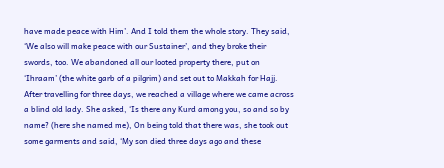have made peace with Him’. And I told them the whole story. They said, ‘We also will make peace with our Sustainer’, and they broke their swords, too. We abandoned all our looted property there, put on ‘Ihraam’ (the white garb of a pilgrim) and set out to Makkah for Hajj. After travelling for three days, we reached a village where we came across a blind old lady. She asked, ‘Is there any Kurd among you, so and so by name? (here she named me), On being told that there was, she took out some garments and said, ‘My son died three days ago and these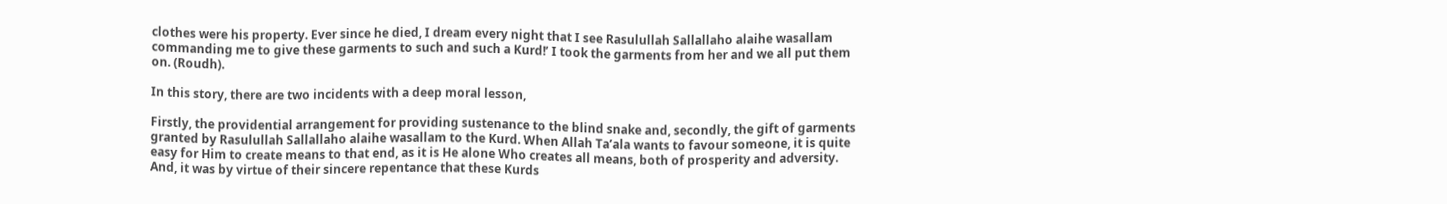clothes were his property. Ever since he died, I dream every night that I see Rasulullah Sallallaho alaihe wasallam commanding me to give these garments to such and such a Kurd!’ I took the garments from her and we all put them on. (Roudh).

In this story, there are two incidents with a deep moral lesson,

Firstly, the providential arrangement for providing sustenance to the blind snake and, secondly, the gift of garments granted by Rasulullah Sallallaho alaihe wasallam to the Kurd. When Allah Ta’ala wants to favour someone, it is quite easy for Him to create means to that end, as it is He alone Who creates all means, both of prosperity and adversity. And, it was by virtue of their sincere repentance that these Kurds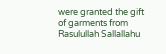were granted the gift of garments from Rasulullah Sallallahu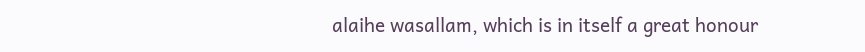alaihe wasallam, which is in itself a great honour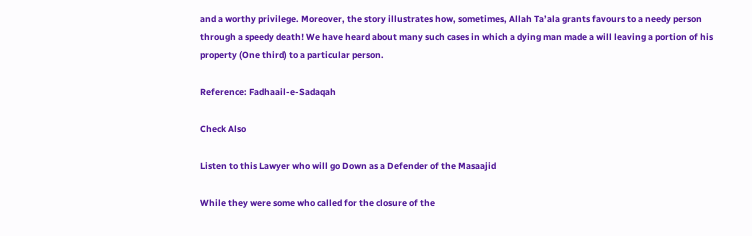and a worthy privilege. Moreover, the story illustrates how, sometimes, Allah Ta’ala grants favours to a needy person through a speedy death! We have heard about many such cases in which a dying man made a will leaving a portion of his property (One third) to a particular person.

Reference: Fadhaail-e-Sadaqah

Check Also

Listen to this Lawyer who will go Down as a Defender of the Masaajid

While they were some who called for the closure of the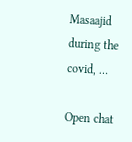Masaajid during the covid, …

Open chat